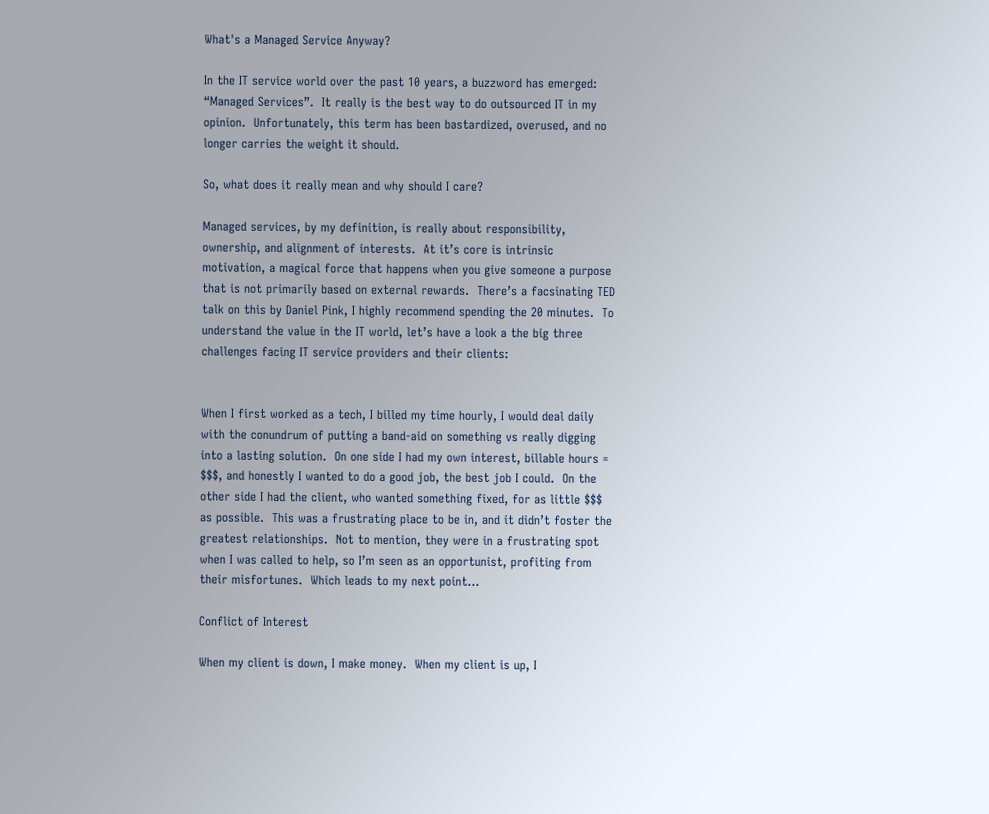What's a Managed Service Anyway?

In the IT service world over the past 10 years, a buzzword has emerged:  “Managed Services”.  It really is the best way to do outsourced IT in my opinion.  Unfortunately, this term has been bastardized, overused, and no longer carries the weight it should.

So, what does it really mean and why should I care?

Managed services, by my definition, is really about responsibility, ownership, and alignment of interests.  At it’s core is intrinsic motivation, a magical force that happens when you give someone a purpose that is not primarily based on external rewards.  There’s a facsinating TED talk on this by Daniel Pink, I highly recommend spending the 20 minutes.  To understand the value in the IT world, let’s have a look a the big three challenges facing IT service providers and their clients:


When I first worked as a tech, I billed my time hourly, I would deal daily with the conundrum of putting a band-aid on something vs really digging into a lasting solution.  On one side I had my own interest, billable hours = $$$, and honestly I wanted to do a good job, the best job I could.  On the other side I had the client, who wanted something fixed, for as little $$$ as possible.  This was a frustrating place to be in, and it didn’t foster the greatest relationships.  Not to mention, they were in a frustrating spot when I was called to help, so I’m seen as an opportunist, profiting from their misfortunes.  Which leads to my next point…

Conflict of Interest

When my client is down, I make money.  When my client is up, I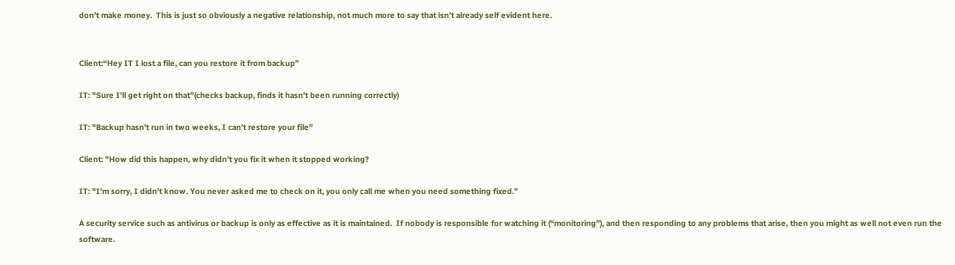don’t make money.  This is just so obviously a negative relationship, not much more to say that isn’t already self evident here.


Client:“Hey IT I lost a file, can you restore it from backup”

IT: "Sure I’ll get right on that”(checks backup, finds it hasn’t been running correctly)

IT: "Backup hasn’t run in two weeks, I can’t restore your file”

Client: "How did this happen, why didn’t you fix it when it stopped working?

IT: "I’m sorry, I didn’t know. You never asked me to check on it, you only call me when you need something fixed.”

A security service such as antivirus or backup is only as effective as it is maintained.  If nobody is responsible for watching it (“monitoring”), and then responding to any problems that arise, then you might as well not even run the software.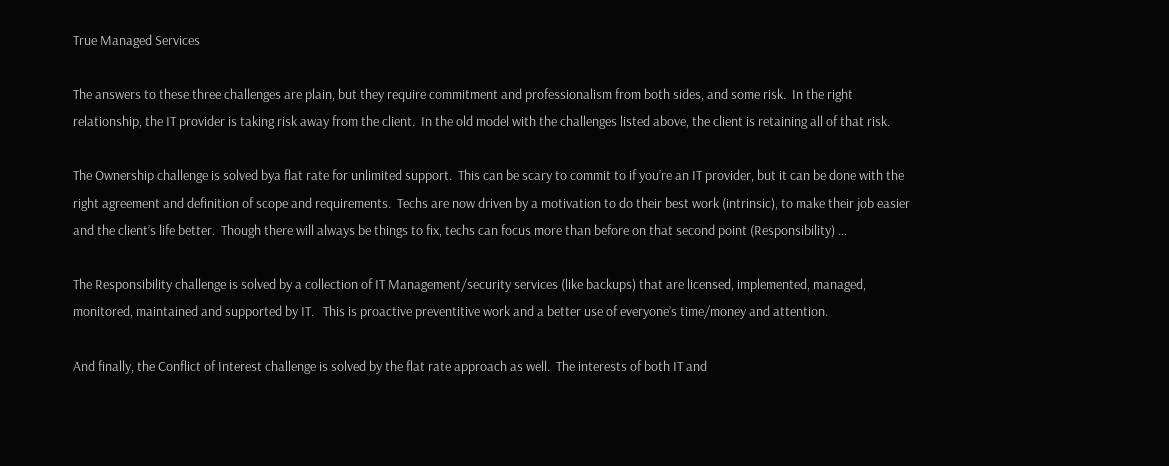True Managed Services

The answers to these three challenges are plain, but they require commitment and professionalism from both sides, and some risk.  In the right relationship, the IT provider is taking risk away from the client.  In the old model with the challenges listed above, the client is retaining all of that risk.

The Ownership challenge is solved bya flat rate for unlimited support.  This can be scary to commit to if you’re an IT provider, but it can be done with the right agreement and definition of scope and requirements.  Techs are now driven by a motivation to do their best work (intrinsic), to make their job easier and the client’s life better.  Though there will always be things to fix, techs can focus more than before on that second point (Responsibility) …

The Responsibility challenge is solved by a collection of IT Management/security services (like backups) that are licensed, implemented, managed, monitored, maintained and supported by IT.   This is proactive preventitive work and a better use of everyone’s time/money and attention.

And finally, the Conflict of Interest challenge is solved by the flat rate approach as well.  The interests of both IT and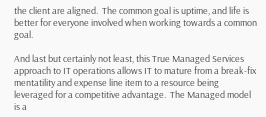the client are aligned.  The common goal is uptime, and life is better for everyone involved when working towards a common goal.

And last but certainly not least, this True Managed Services approach to IT operations allows IT to mature from a break-fix mentatility and expense line item to a resource being leveraged for a competitive advantage.  The Managed model is a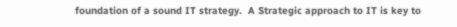foundation of a sound IT strategy.  A Strategic approach to IT is key to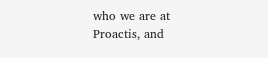who we are at Proactis, and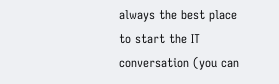always the best place to start the IT conversation (you can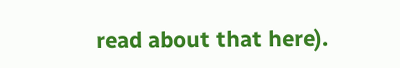read about that here).